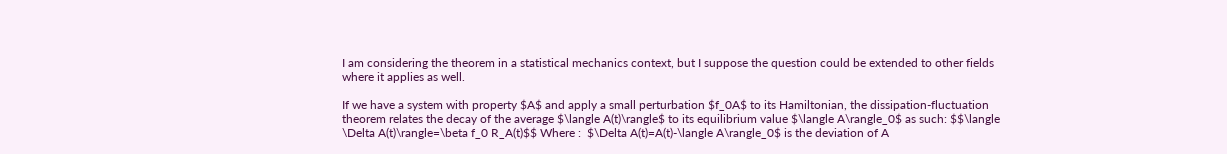I am considering the theorem in a statistical mechanics context, but I suppose the question could be extended to other fields where it applies as well.

If we have a system with property $A$ and apply a small perturbation $f_0A$ to its Hamiltonian, the dissipation-fluctuation theorem relates the decay of the average $\langle A(t)\rangle$ to its equilibrium value $\langle A\rangle_0$ as such: $$\langle \Delta A(t)\rangle=\beta f_0 R_A(t)$$ Where :  $\Delta A(t)=A(t)-\langle A\rangle_0$ is the deviation of A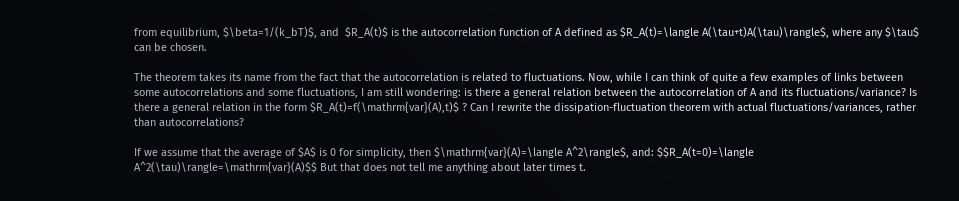from equilibrium, $\beta=1/(k_bT)$, and  $R_A(t)$ is the autocorrelation function of A defined as $R_A(t)=\langle A(\tau+t)A(\tau)\rangle$, where any $\tau$ can be chosen.

The theorem takes its name from the fact that the autocorrelation is related to fluctuations. Now, while I can think of quite a few examples of links between some autocorrelations and some fluctuations, I am still wondering: is there a general relation between the autocorrelation of A and its fluctuations/variance? Is there a general relation in the form $R_A(t)=f(\mathrm{var}(A),t)$ ? Can I rewrite the dissipation-fluctuation theorem with actual fluctuations/variances, rather than autocorrelations?

If we assume that the average of $A$ is 0 for simplicity, then $\mathrm{var}(A)=\langle A^2\rangle$, and: $$R_A(t=0)=\langle A^2(\tau)\rangle=\mathrm{var}(A)$$ But that does not tell me anything about later times t.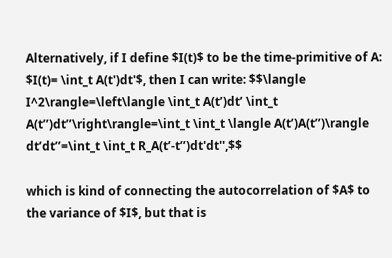Alternatively, if I define $I(t)$ to be the time-primitive of A: $I(t)= \int_t A(t')dt'$, then I can write: $$\langle I^2\rangle=\left\langle \int_t A(t’)dt’ \int_t A(t’’)dt’’\right\rangle=\int_t \int_t \langle A(t’)A(t’’)\rangle dt’dt’’=\int_t \int_t R_A(t’-t’’)dt'dt'',$$

which is kind of connecting the autocorrelation of $A$ to the variance of $I$, but that is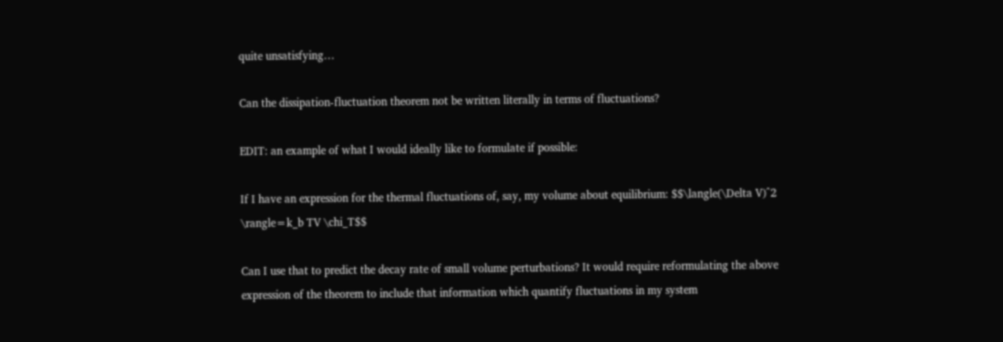quite unsatisfying…

Can the dissipation-fluctuation theorem not be written literally in terms of fluctuations?

EDIT: an example of what I would ideally like to formulate if possible:

If I have an expression for the thermal fluctuations of, say, my volume about equilibrium: $$\langle(\Delta V)^2 \rangle=k_b TV \chi_T$$

Can I use that to predict the decay rate of small volume perturbations? It would require reformulating the above expression of the theorem to include that information which quantify fluctuations in my system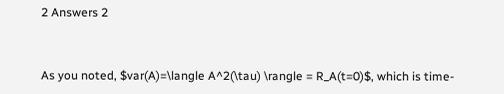2 Answers 2


As you noted, $var(A)=\langle A^2(\tau) \rangle = R_A(t=0)$, which is time-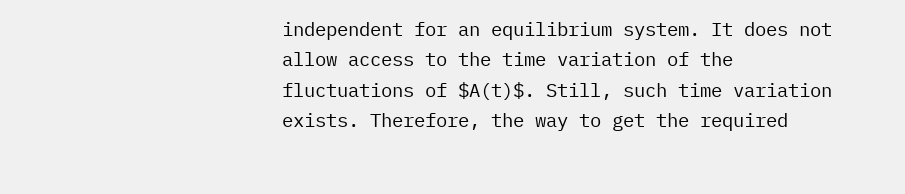independent for an equilibrium system. It does not allow access to the time variation of the fluctuations of $A(t)$. Still, such time variation exists. Therefore, the way to get the required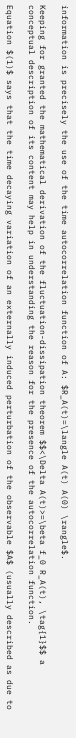information is precisely the use of the time autocorrelation function of A: $R_A(t)=\langle A(t) A(0) \rangle$.

Keeping for granted the mathematical derivation of the fluctuation-dissipation theorem $$<\Delta A(t)>=\beta f_0 R_A(t), \tag{1}$$ a conceptual description of its content may help in understanding the reason for the presence of the autocorrelation function.

Equation $(1)$ says that the time decaying variation of an externally induced perturbation of the observable $A$ (usually described as due to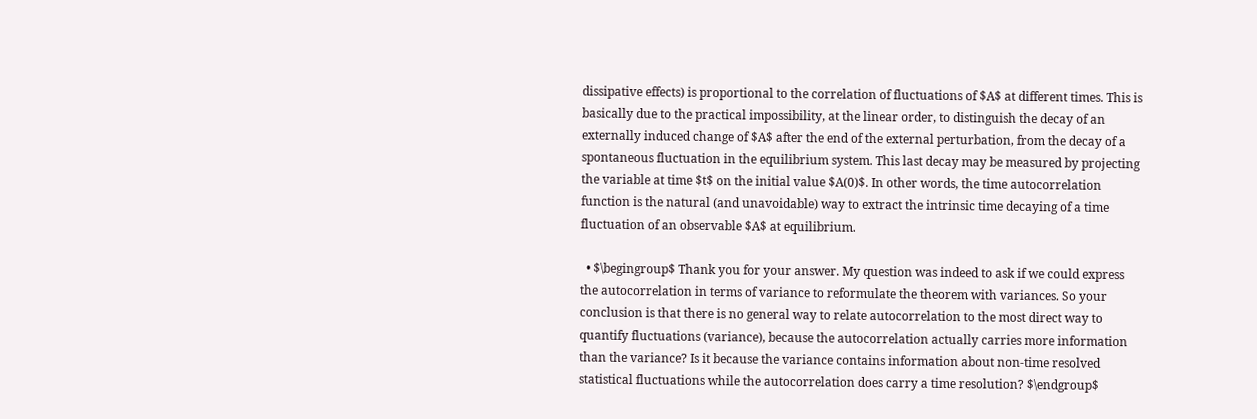dissipative effects) is proportional to the correlation of fluctuations of $A$ at different times. This is basically due to the practical impossibility, at the linear order, to distinguish the decay of an externally induced change of $A$ after the end of the external perturbation, from the decay of a spontaneous fluctuation in the equilibrium system. This last decay may be measured by projecting the variable at time $t$ on the initial value $A(0)$. In other words, the time autocorrelation function is the natural (and unavoidable) way to extract the intrinsic time decaying of a time fluctuation of an observable $A$ at equilibrium.

  • $\begingroup$ Thank you for your answer. My question was indeed to ask if we could express the autocorrelation in terms of variance to reformulate the theorem with variances. So your conclusion is that there is no general way to relate autocorrelation to the most direct way to quantify fluctuations (variance), because the autocorrelation actually carries more information than the variance? Is it because the variance contains information about non-time resolved statistical fluctuations while the autocorrelation does carry a time resolution? $\endgroup$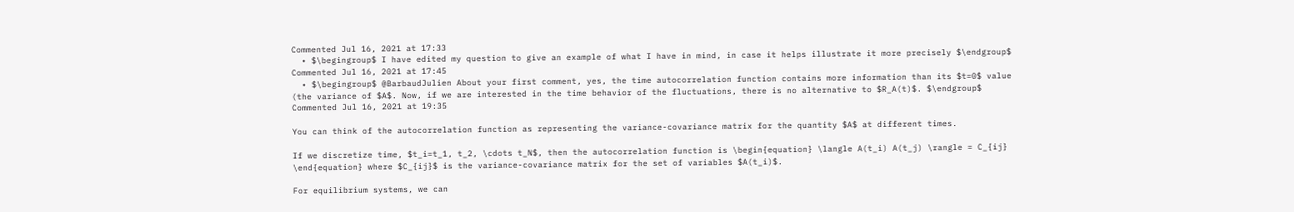Commented Jul 16, 2021 at 17:33
  • $\begingroup$ I have edited my question to give an example of what I have in mind, in case it helps illustrate it more precisely $\endgroup$ Commented Jul 16, 2021 at 17:45
  • $\begingroup$ @BarbaudJulien About your first comment, yes, the time autocorrelation function contains more information than its $t=0$ value (the variance of $A$. Now, if we are interested in the time behavior of the fluctuations, there is no alternative to $R_A(t)$. $\endgroup$ Commented Jul 16, 2021 at 19:35

You can think of the autocorrelation function as representing the variance-covariance matrix for the quantity $A$ at different times.

If we discretize time, $t_i=t_1, t_2, \cdots t_N$, then the autocorrelation function is \begin{equation} \langle A(t_i) A(t_j) \rangle = C_{ij} \end{equation} where $C_{ij}$ is the variance-covariance matrix for the set of variables $A(t_i)$.

For equilibrium systems, we can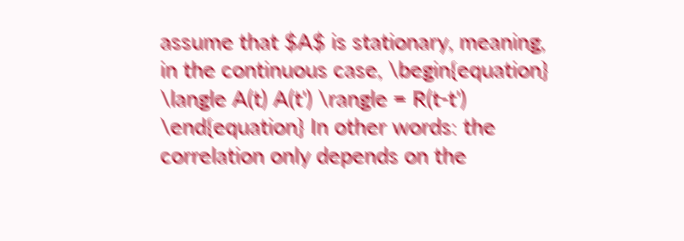assume that $A$ is stationary, meaning, in the continuous case, \begin{equation} \langle A(t) A(t') \rangle = R(t-t') \end{equation} In other words: the correlation only depends on the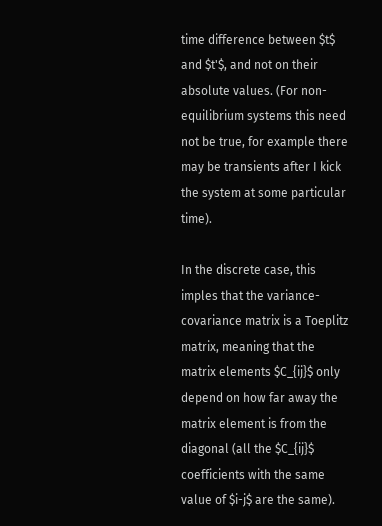time difference between $t$ and $t'$, and not on their absolute values. (For non-equilibrium systems this need not be true, for example there may be transients after I kick the system at some particular time).

In the discrete case, this imples that the variance-covariance matrix is a Toeplitz matrix, meaning that the matrix elements $C_{ij}$ only depend on how far away the matrix element is from the diagonal (all the $C_{ij}$ coefficients with the same value of $i-j$ are the same).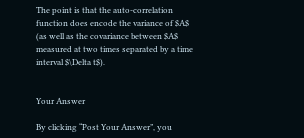The point is that the auto-correlation function does encode the variance of $A$ (as well as the covariance between $A$ measured at two times separated by a time interval $\Delta t$).


Your Answer

By clicking “Post Your Answer”, you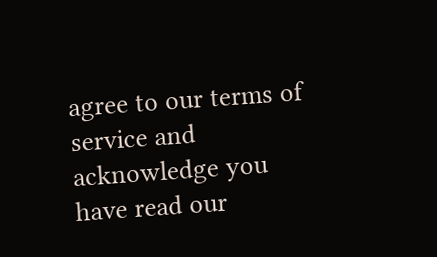agree to our terms of service and acknowledge you have read our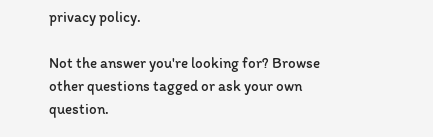privacy policy.

Not the answer you're looking for? Browse other questions tagged or ask your own question.